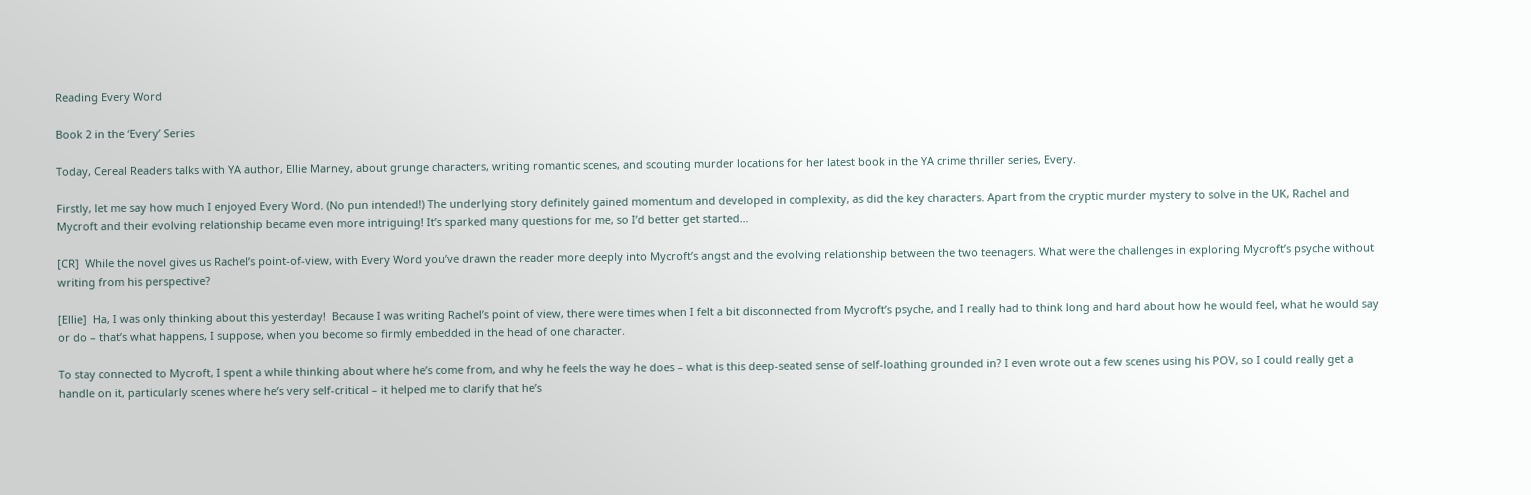Reading Every Word

Book 2 in the ‘Every’ Series

Today, Cereal Readers talks with YA author, Ellie Marney, about grunge characters, writing romantic scenes, and scouting murder locations for her latest book in the YA crime thriller series, Every.

Firstly, let me say how much I enjoyed Every Word. (No pun intended!) The underlying story definitely gained momentum and developed in complexity, as did the key characters. Apart from the cryptic murder mystery to solve in the UK, Rachel and Mycroft and their evolving relationship became even more intriguing! It’s sparked many questions for me, so I’d better get started…

[CR]  While the novel gives us Rachel’s point-of-view, with Every Word you’ve drawn the reader more deeply into Mycroft’s angst and the evolving relationship between the two teenagers. What were the challenges in exploring Mycroft’s psyche without writing from his perspective?

[Ellie]  Ha, I was only thinking about this yesterday!  Because I was writing Rachel’s point of view, there were times when I felt a bit disconnected from Mycroft’s psyche, and I really had to think long and hard about how he would feel, what he would say or do – that’s what happens, I suppose, when you become so firmly embedded in the head of one character.

To stay connected to Mycroft, I spent a while thinking about where he’s come from, and why he feels the way he does – what is this deep-seated sense of self-loathing grounded in? I even wrote out a few scenes using his POV, so I could really get a handle on it, particularly scenes where he’s very self-critical – it helped me to clarify that he’s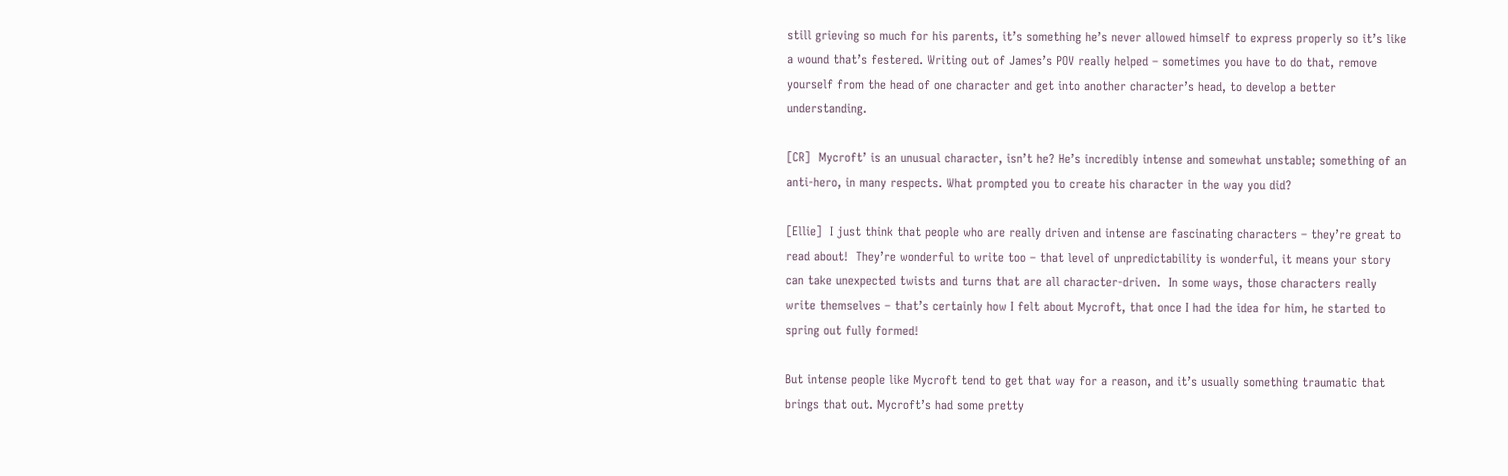still grieving so much for his parents, it’s something he’s never allowed himself to express properly so it’s like a wound that’s festered. Writing out of James’s POV really helped – sometimes you have to do that, remove yourself from the head of one character and get into another character’s head, to develop a better understanding.

[CR]  Mycroft’ is an unusual character, isn’t he? He’s incredibly intense and somewhat unstable; something of an anti-hero, in many respects. What prompted you to create his character in the way you did?

[Ellie]  I just think that people who are really driven and intense are fascinating characters – they’re great to read about!  They’re wonderful to write too – that level of unpredictability is wonderful, it means your story can take unexpected twists and turns that are all character-driven.  In some ways, those characters really write themselves – that’s certainly how I felt about Mycroft, that once I had the idea for him, he started to spring out fully formed!

But intense people like Mycroft tend to get that way for a reason, and it’s usually something traumatic that brings that out. Mycroft’s had some pretty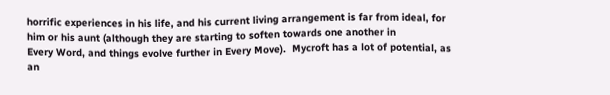horrific experiences in his life, and his current living arrangement is far from ideal, for him or his aunt (although they are starting to soften towards one another in
Every Word, and things evolve further in Every Move).  Mycroft has a lot of potential, as an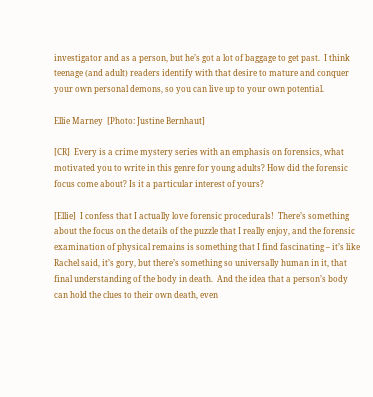investigator and as a person, but he’s got a lot of baggage to get past.  I think teenage (and adult) readers identify with that desire to mature and conquer your own personal demons, so you can live up to your own potential.

Ellie Marney  [Photo: Justine Bernhaut]

[CR]  Every is a crime mystery series with an emphasis on forensics, what motivated you to write in this genre for young adults? How did the forensic focus come about? Is it a particular interest of yours?

[Ellie]  I confess that I actually love forensic procedurals!  There’s something about the focus on the details of the puzzle that I really enjoy, and the forensic examination of physical remains is something that I find fascinating – it’s like Rachel said, it’s gory, but there’s something so universally human in it, that final understanding of the body in death.  And the idea that a person’s body can hold the clues to their own death, even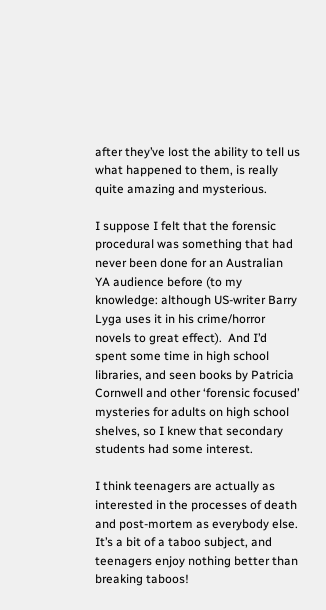after they’ve lost the ability to tell us what happened to them, is really quite amazing and mysterious.

I suppose I felt that the forensic procedural was something that had never been done for an Australian YA audience before (to my knowledge: although US-writer Barry Lyga uses it in his crime/horror novels to great effect).  And I’d spent some time in high school libraries, and seen books by Patricia Cornwell and other ‘forensic focused’ mysteries for adults on high school shelves, so I knew that secondary students had some interest.

I think teenagers are actually as interested in the processes of death and post-mortem as everybody else.  It’s a bit of a taboo subject, and teenagers enjoy nothing better than breaking taboos!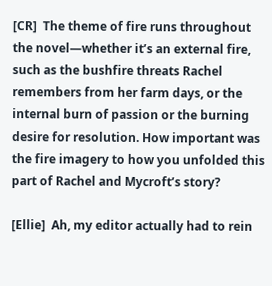[CR]  The theme of fire runs throughout the novel—whether it’s an external fire, such as the bushfire threats Rachel remembers from her farm days, or the internal burn of passion or the burning desire for resolution. How important was the fire imagery to how you unfolded this part of Rachel and Mycroft’s story?

[Ellie]  Ah, my editor actually had to rein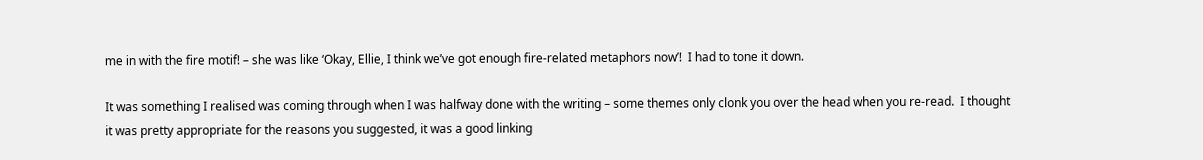me in with the fire motif! – she was like ‘Okay, Ellie, I think we’ve got enough fire-related metaphors now’!  I had to tone it down.

It was something I realised was coming through when I was halfway done with the writing – some themes only clonk you over the head when you re-read.  I thought it was pretty appropriate for the reasons you suggested, it was a good linking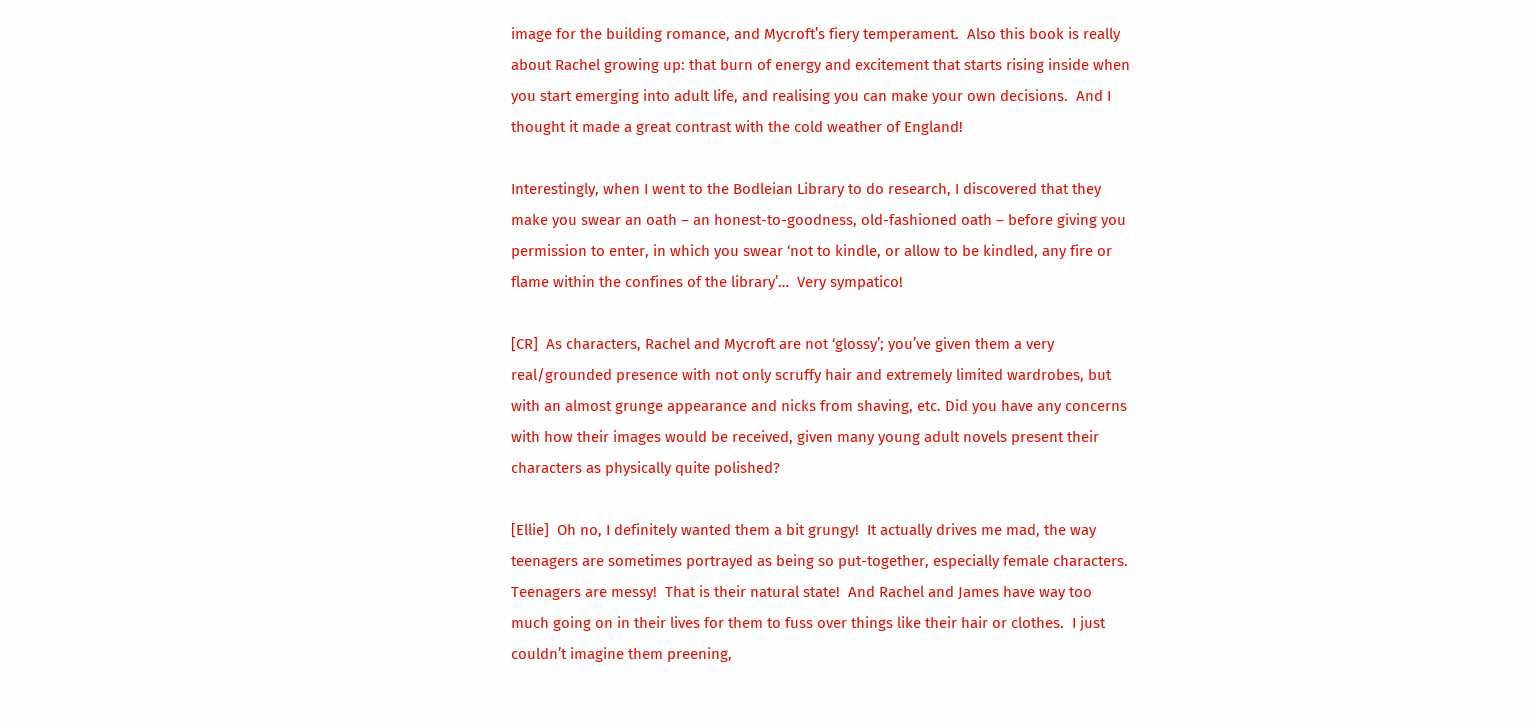image for the building romance, and Mycroft’s fiery temperament.  Also this book is really about Rachel growing up: that burn of energy and excitement that starts rising inside when you start emerging into adult life, and realising you can make your own decisions.  And I thought it made a great contrast with the cold weather of England!

Interestingly, when I went to the Bodleian Library to do research, I discovered that they make you swear an oath – an honest-to-goodness, old-fashioned oath – before giving you permission to enter, in which you swear ‘not to kindle, or allow to be kindled, any fire or flame within the confines of the library’…  Very sympatico!

[CR]  As characters, Rachel and Mycroft are not ‘glossy’; you’ve given them a very real/grounded presence with not only scruffy hair and extremely limited wardrobes, but with an almost grunge appearance and nicks from shaving, etc. Did you have any concerns with how their images would be received, given many young adult novels present their characters as physically quite polished?

[Ellie]  Oh no, I definitely wanted them a bit grungy!  It actually drives me mad, the way teenagers are sometimes portrayed as being so put-together, especially female characters.  Teenagers are messy!  That is their natural state!  And Rachel and James have way too much going on in their lives for them to fuss over things like their hair or clothes.  I just couldn’t imagine them preening,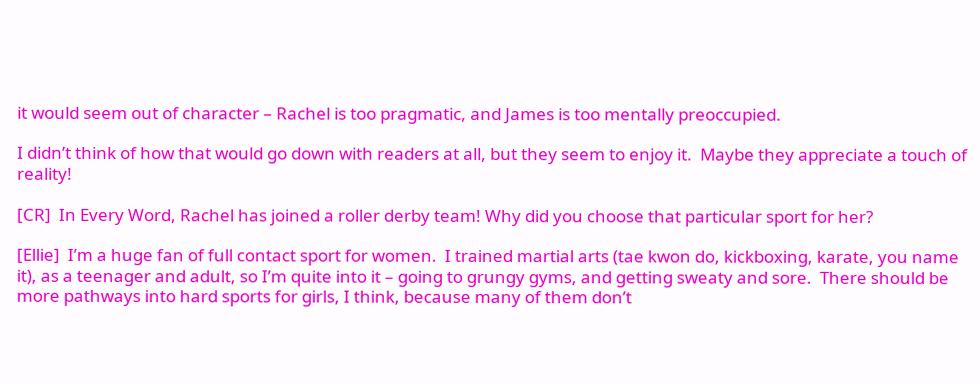it would seem out of character – Rachel is too pragmatic, and James is too mentally preoccupied.

I didn’t think of how that would go down with readers at all, but they seem to enjoy it.  Maybe they appreciate a touch of reality!

[CR]  In Every Word, Rachel has joined a roller derby team! Why did you choose that particular sport for her?

[Ellie]  I’m a huge fan of full contact sport for women.  I trained martial arts (tae kwon do, kickboxing, karate, you name it), as a teenager and adult, so I’m quite into it – going to grungy gyms, and getting sweaty and sore.  There should be more pathways into hard sports for girls, I think, because many of them don’t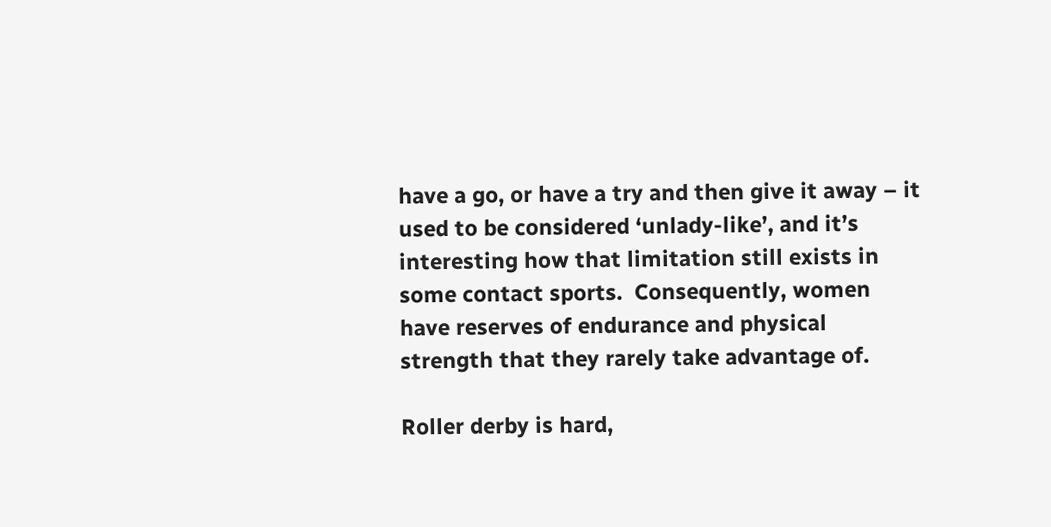have a go, or have a try and then give it away – it used to be considered ‘unlady-like’, and it’s interesting how that limitation still exists in some contact sports.  Consequently, women have reserves of endurance and physical strength that they rarely take advantage of.

Roller derby is hard,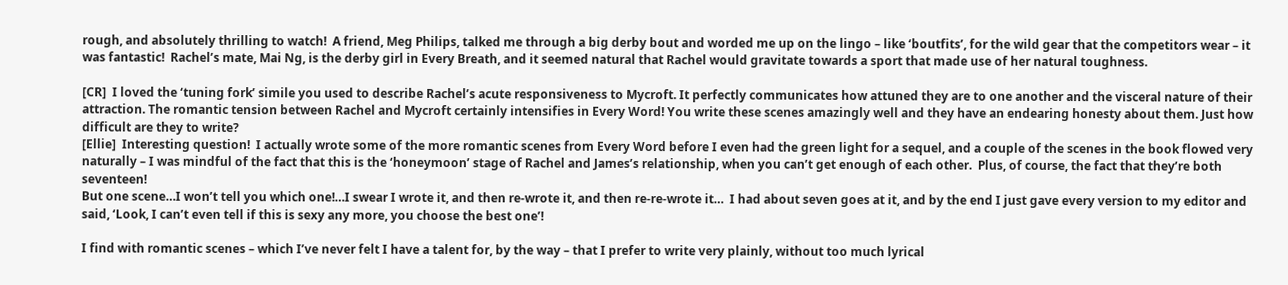rough, and absolutely thrilling to watch!  A friend, Meg Philips, talked me through a big derby bout and worded me up on the lingo – like ‘boutfits’, for the wild gear that the competitors wear – it was fantastic!  Rachel’s mate, Mai Ng, is the derby girl in Every Breath, and it seemed natural that Rachel would gravitate towards a sport that made use of her natural toughness.

[CR]  I loved the ‘tuning fork’ simile you used to describe Rachel’s acute responsiveness to Mycroft. It perfectly communicates how attuned they are to one another and the visceral nature of their attraction. The romantic tension between Rachel and Mycroft certainly intensifies in Every Word! You write these scenes amazingly well and they have an endearing honesty about them. Just how difficult are they to write?
[Ellie]  Interesting question!  I actually wrote some of the more romantic scenes from Every Word before I even had the green light for a sequel, and a couple of the scenes in the book flowed very naturally – I was mindful of the fact that this is the ‘honeymoon’ stage of Rachel and James’s relationship, when you can’t get enough of each other.  Plus, of course, the fact that they’re both seventeen!
But one scene…I won’t tell you which one!…I swear I wrote it, and then re-wrote it, and then re-re-wrote it…  I had about seven goes at it, and by the end I just gave every version to my editor and said, ‘Look, I can’t even tell if this is sexy any more, you choose the best one’!

I find with romantic scenes – which I’ve never felt I have a talent for, by the way – that I prefer to write very plainly, without too much lyrical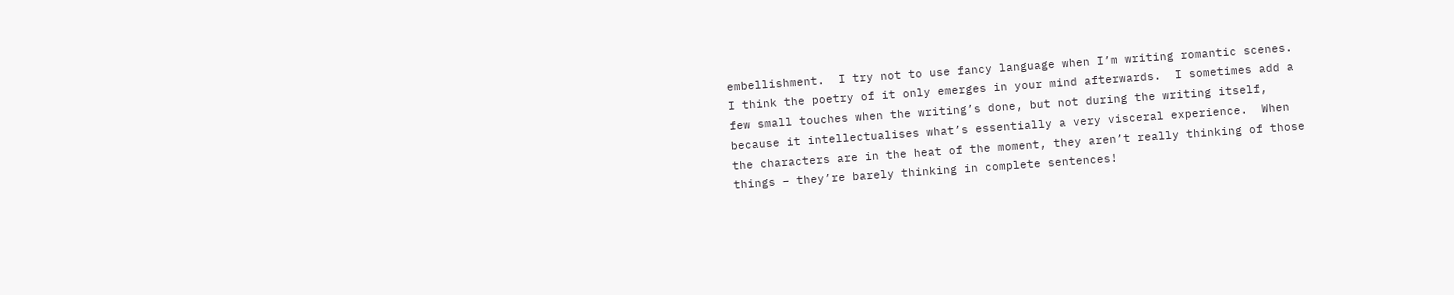embellishment.  I try not to use fancy language when I’m writing romantic scenes.  I think the poetry of it only emerges in your mind afterwards.  I sometimes add a few small touches when the writing’s done, but not during the writing itself, because it intellectualises what’s essentially a very visceral experience.  When the characters are in the heat of the moment, they aren’t really thinking of those things – they’re barely thinking in complete sentences!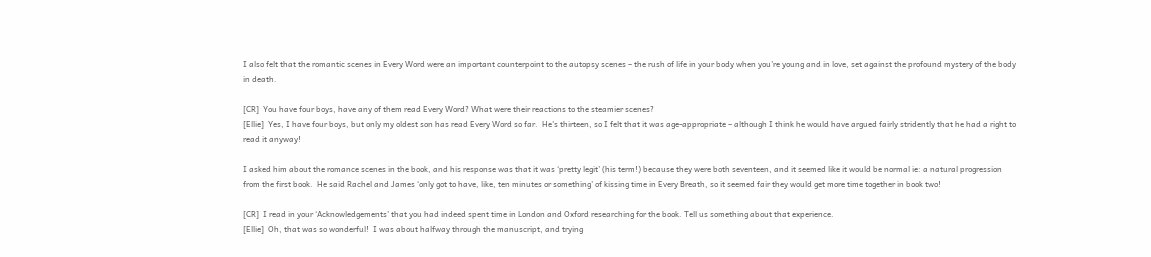I also felt that the romantic scenes in Every Word were an important counterpoint to the autopsy scenes – the rush of life in your body when you’re young and in love, set against the profound mystery of the body in death.

[CR]  You have four boys, have any of them read Every Word? What were their reactions to the steamier scenes?
[Ellie]  Yes, I have four boys, but only my oldest son has read Every Word so far.  He’s thirteen, so I felt that it was age-appropriate – although I think he would have argued fairly stridently that he had a right to read it anyway!

I asked him about the romance scenes in the book, and his response was that it was ‘pretty legit’ (his term!) because they were both seventeen, and it seemed like it would be normal ie: a natural progression from the first book.  He said Rachel and James ‘only got to have, like, ten minutes or something’ of kissing time in Every Breath, so it seemed fair they would get more time together in book two!

[CR]  I read in your ‘Acknowledgements’ that you had indeed spent time in London and Oxford researching for the book. Tell us something about that experience.
[Ellie]  Oh, that was so wonderful!  I was about halfway through the manuscript, and trying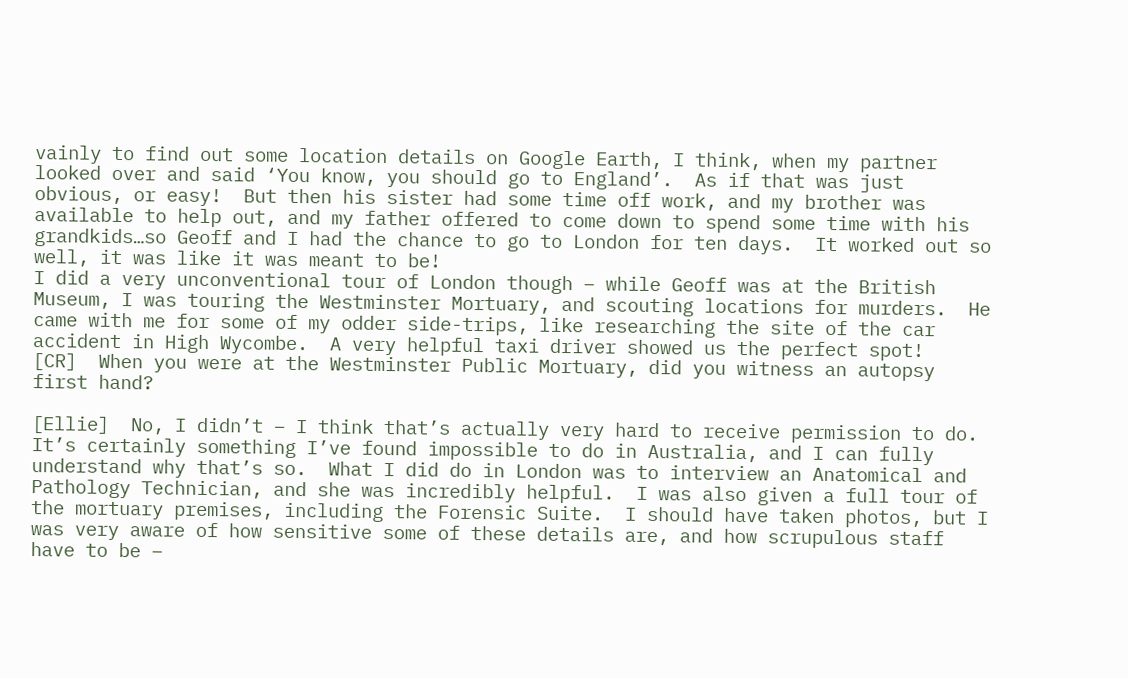vainly to find out some location details on Google Earth, I think, when my partner looked over and said ‘You know, you should go to England’.  As if that was just obvious, or easy!  But then his sister had some time off work, and my brother was available to help out, and my father offered to come down to spend some time with his grandkids…so Geoff and I had the chance to go to London for ten days.  It worked out so well, it was like it was meant to be!
I did a very unconventional tour of London though – while Geoff was at the British Museum, I was touring the Westminster Mortuary, and scouting locations for murders.  He came with me for some of my odder side-trips, like researching the site of the car accident in High Wycombe.  A very helpful taxi driver showed us the perfect spot!
[CR]  When you were at the Westminster Public Mortuary, did you witness an autopsy first hand?

[Ellie]  No, I didn’t – I think that’s actually very hard to receive permission to do.  It’s certainly something I’ve found impossible to do in Australia, and I can fully understand why that’s so.  What I did do in London was to interview an Anatomical and Pathology Technician, and she was incredibly helpful.  I was also given a full tour of the mortuary premises, including the Forensic Suite.  I should have taken photos, but I was very aware of how sensitive some of these details are, and how scrupulous staff have to be –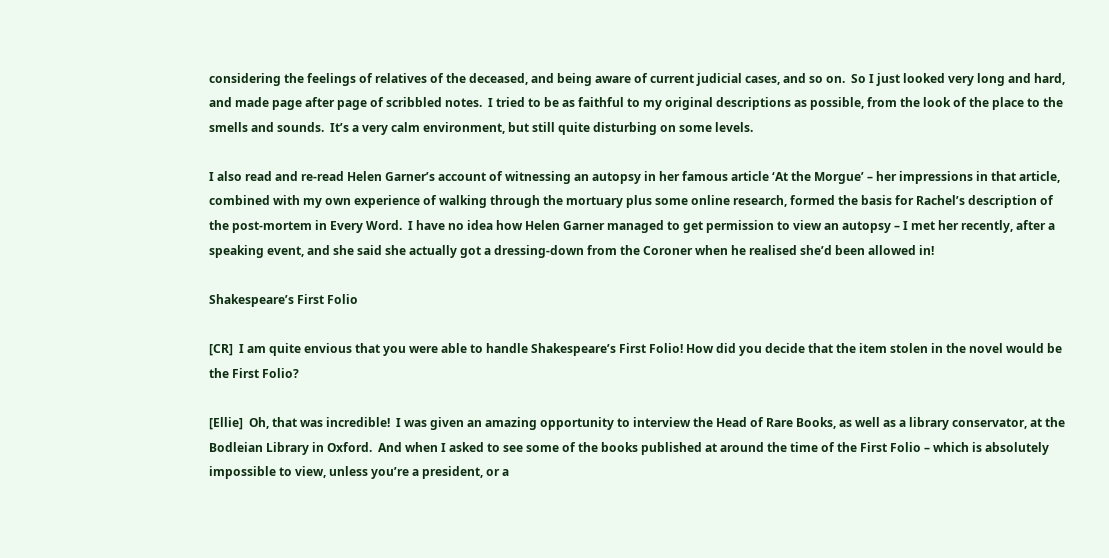considering the feelings of relatives of the deceased, and being aware of current judicial cases, and so on.  So I just looked very long and hard, and made page after page of scribbled notes.  I tried to be as faithful to my original descriptions as possible, from the look of the place to the smells and sounds.  It’s a very calm environment, but still quite disturbing on some levels.

I also read and re-read Helen Garner’s account of witnessing an autopsy in her famous article ‘At the Morgue’ – her impressions in that article, combined with my own experience of walking through the mortuary plus some online research, formed the basis for Rachel’s description of the post-mortem in Every Word.  I have no idea how Helen Garner managed to get permission to view an autopsy – I met her recently, after a speaking event, and she said she actually got a dressing-down from the Coroner when he realised she’d been allowed in!

Shakespeare’s First Folio

[CR]  I am quite envious that you were able to handle Shakespeare’s First Folio! How did you decide that the item stolen in the novel would be the First Folio?

[Ellie]  Oh, that was incredible!  I was given an amazing opportunity to interview the Head of Rare Books, as well as a library conservator, at the Bodleian Library in Oxford.  And when I asked to see some of the books published at around the time of the First Folio – which is absolutely impossible to view, unless you’re a president, or a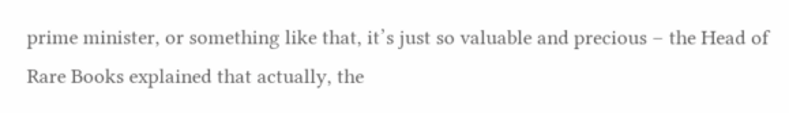prime minister, or something like that, it’s just so valuable and precious – the Head of Rare Books explained that actually, the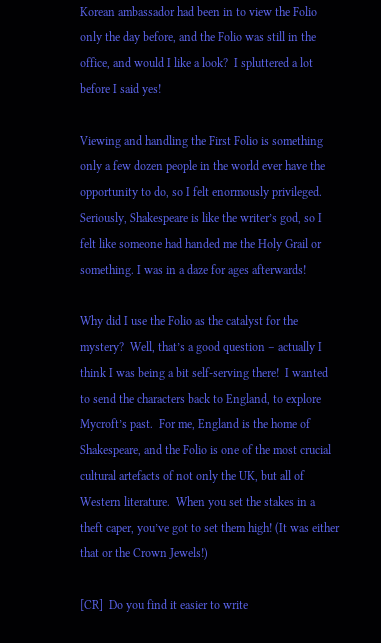Korean ambassador had been in to view the Folio only the day before, and the Folio was still in the office, and would I like a look?  I spluttered a lot before I said yes!

Viewing and handling the First Folio is something only a few dozen people in the world ever have the opportunity to do, so I felt enormously privileged.  Seriously, Shakespeare is like the writer’s god, so I felt like someone had handed me the Holy Grail or something. I was in a daze for ages afterwards!

Why did I use the Folio as the catalyst for the mystery?  Well, that’s a good question – actually I think I was being a bit self-serving there!  I wanted to send the characters back to England, to explore Mycroft’s past.  For me, England is the home of Shakespeare, and the Folio is one of the most crucial cultural artefacts of not only the UK, but all of Western literature.  When you set the stakes in a theft caper, you’ve got to set them high! (It was either that or the Crown Jewels!)

[CR]  Do you find it easier to write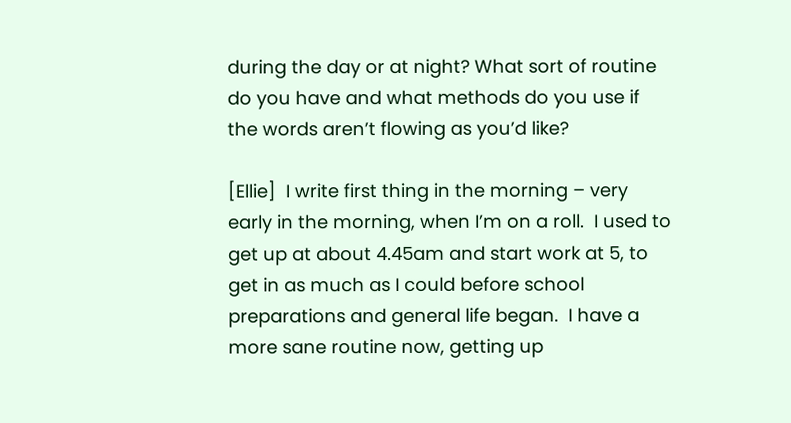during the day or at night? What sort of routine do you have and what methods do you use if the words aren’t flowing as you’d like?

[Ellie]  I write first thing in the morning – very early in the morning, when I’m on a roll.  I used to get up at about 4.45am and start work at 5, to get in as much as I could before school preparations and general life began.  I have a more sane routine now, getting up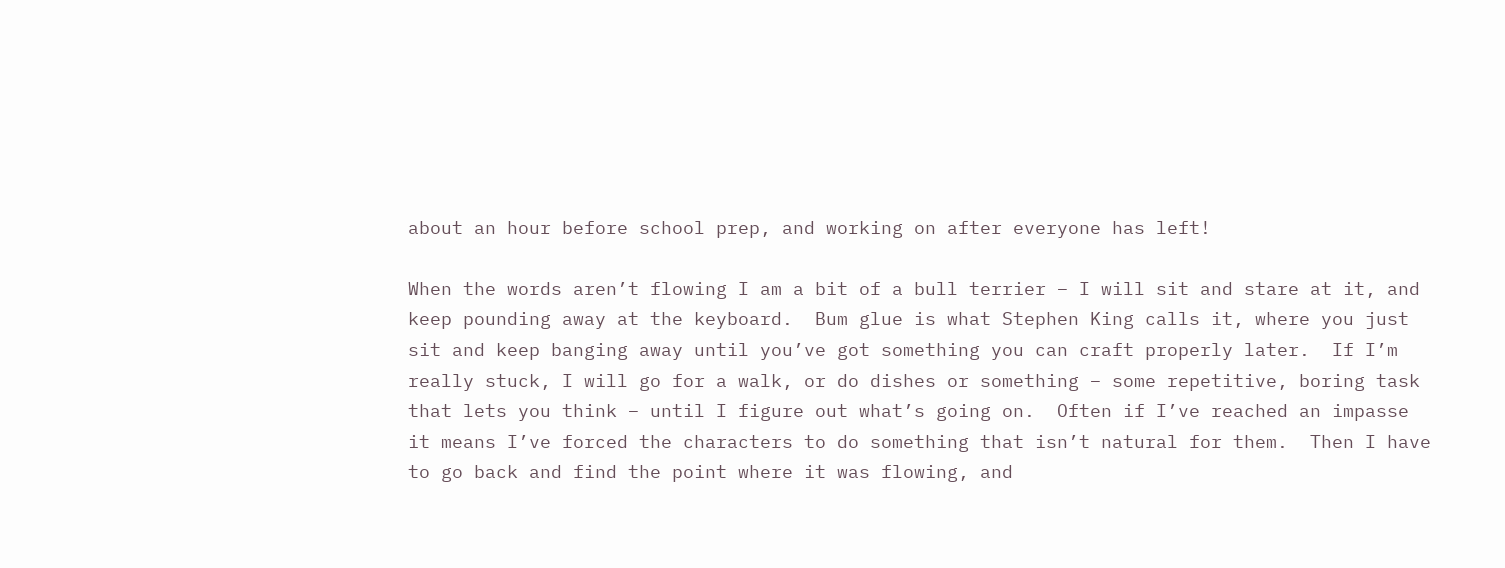about an hour before school prep, and working on after everyone has left!

When the words aren’t flowing I am a bit of a bull terrier – I will sit and stare at it, and keep pounding away at the keyboard.  Bum glue is what Stephen King calls it, where you just sit and keep banging away until you’ve got something you can craft properly later.  If I’m really stuck, I will go for a walk, or do dishes or something – some repetitive, boring task that lets you think – until I figure out what’s going on.  Often if I’ve reached an impasse it means I’ve forced the characters to do something that isn’t natural for them.  Then I have to go back and find the point where it was flowing, and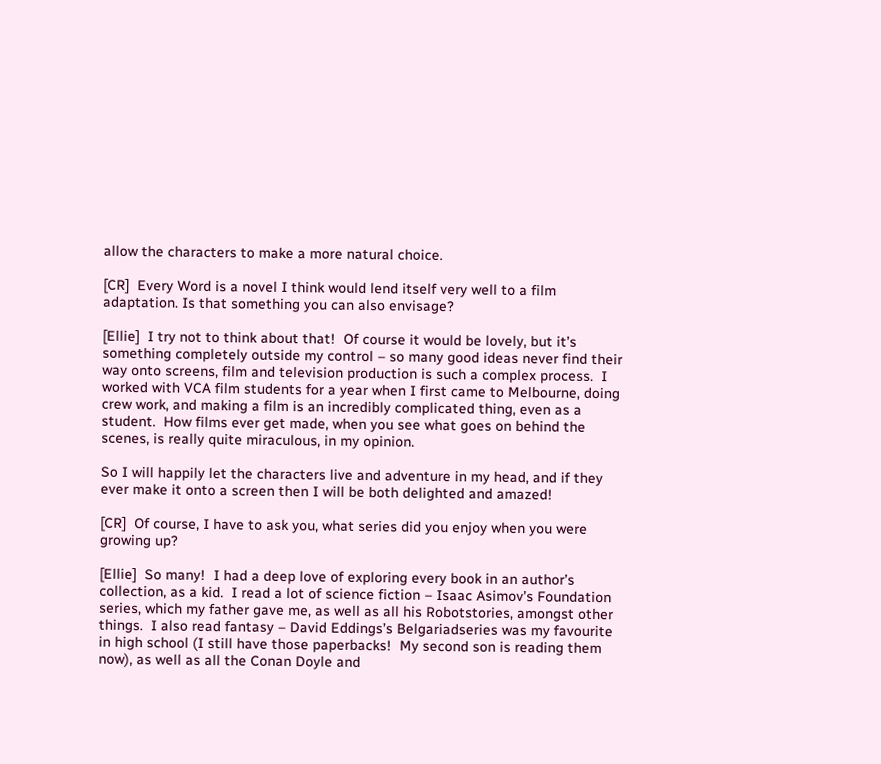allow the characters to make a more natural choice.

[CR]  Every Word is a novel I think would lend itself very well to a film adaptation. Is that something you can also envisage?

[Ellie]  I try not to think about that!  Of course it would be lovely, but it’s something completely outside my control – so many good ideas never find their way onto screens, film and television production is such a complex process.  I worked with VCA film students for a year when I first came to Melbourne, doing crew work, and making a film is an incredibly complicated thing, even as a student.  How films ever get made, when you see what goes on behind the scenes, is really quite miraculous, in my opinion.

So I will happily let the characters live and adventure in my head, and if they ever make it onto a screen then I will be both delighted and amazed!

[CR]  Of course, I have to ask you, what series did you enjoy when you were growing up?

[Ellie]  So many!  I had a deep love of exploring every book in an author’s collection, as a kid.  I read a lot of science fiction – Isaac Asimov’s Foundation series, which my father gave me, as well as all his Robotstories, amongst other things.  I also read fantasy – David Eddings’s Belgariadseries was my favourite in high school (I still have those paperbacks!  My second son is reading them now), as well as all the Conan Doyle and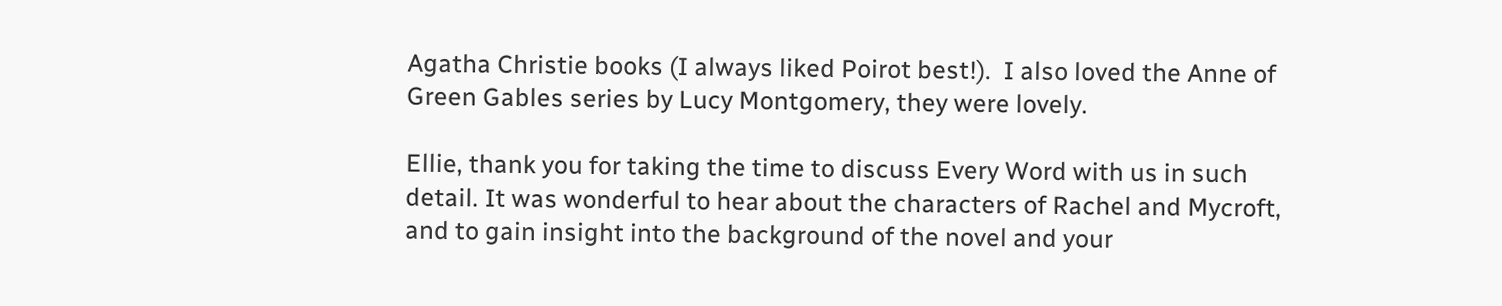Agatha Christie books (I always liked Poirot best!).  I also loved the Anne of Green Gables series by Lucy Montgomery, they were lovely.

Ellie, thank you for taking the time to discuss Every Word with us in such detail. It was wonderful to hear about the characters of Rachel and Mycroft, and to gain insight into the background of the novel and your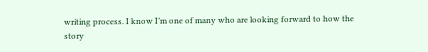writing process. I know I’m one of many who are looking forward to how the story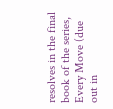resolves in the final book of the series, Every Move (due out in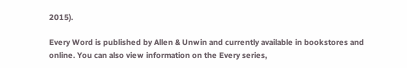2015).

Every Word is published by Allen & Unwin and currently available in bookstores and online. You can also view information on the Every series,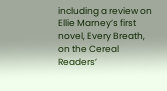including a review on Ellie Marney’s first novel, Every Breath, on the Cereal Readers’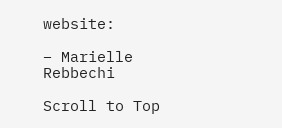website:

– Marielle Rebbechi

Scroll to Top